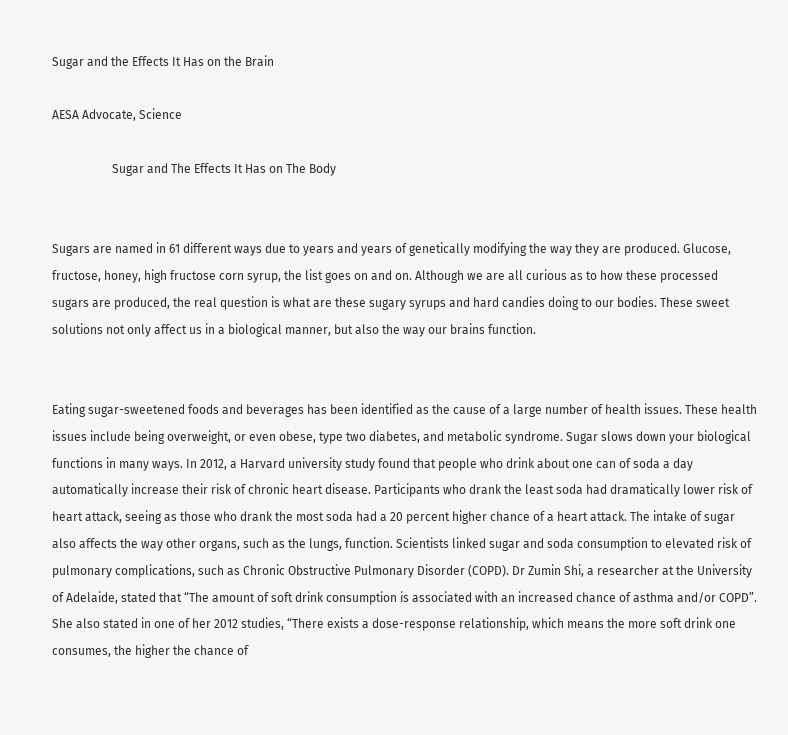Sugar and the Effects It Has on the Brain

AESA Advocate, Science

                    Sugar and The Effects It Has on The Body


Sugars are named in 61 different ways due to years and years of genetically modifying the way they are produced. Glucose, fructose, honey, high fructose corn syrup, the list goes on and on. Although we are all curious as to how these processed sugars are produced, the real question is what are these sugary syrups and hard candies doing to our bodies. These sweet solutions not only affect us in a biological manner, but also the way our brains function.


Eating sugar-sweetened foods and beverages has been identified as the cause of a large number of health issues. These health issues include being overweight, or even obese, type two diabetes, and metabolic syndrome. Sugar slows down your biological functions in many ways. In 2012, a Harvard university study found that people who drink about one can of soda a day automatically increase their risk of chronic heart disease. Participants who drank the least soda had dramatically lower risk of heart attack, seeing as those who drank the most soda had a 20 percent higher chance of a heart attack. The intake of sugar also affects the way other organs, such as the lungs, function. Scientists linked sugar and soda consumption to elevated risk of pulmonary complications, such as Chronic Obstructive Pulmonary Disorder (COPD). Dr Zumin Shi, a researcher at the University of Adelaide, stated that “The amount of soft drink consumption is associated with an increased chance of asthma and/or COPD”. She also stated in one of her 2012 studies, “There exists a dose-response relationship, which means the more soft drink one consumes, the higher the chance of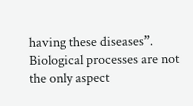having these diseases”. Biological processes are not the only aspect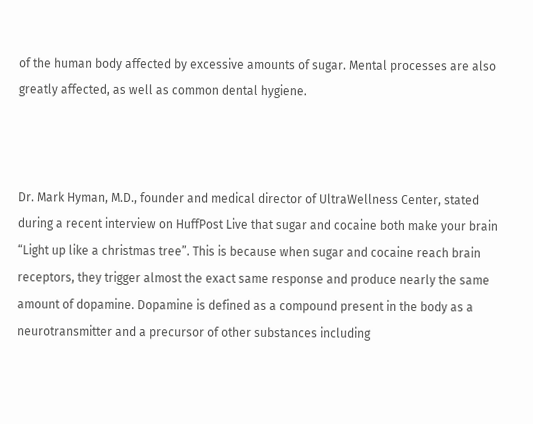of the human body affected by excessive amounts of sugar. Mental processes are also greatly affected, as well as common dental hygiene.



Dr. Mark Hyman, M.D., founder and medical director of UltraWellness Center, stated during a recent interview on HuffPost Live that sugar and cocaine both make your brain “Light up like a christmas tree”. This is because when sugar and cocaine reach brain receptors, they trigger almost the exact same response and produce nearly the same amount of dopamine. Dopamine is defined as a compound present in the body as a neurotransmitter and a precursor of other substances including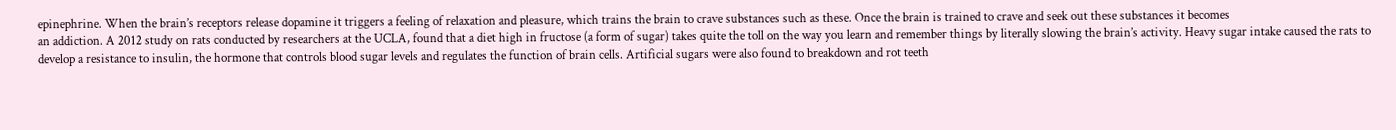epinephrine. When the brain’s receptors release dopamine it triggers a feeling of relaxation and pleasure, which trains the brain to crave substances such as these. Once the brain is trained to crave and seek out these substances it becomes
an addiction. A 2012 study on rats conducted by researchers at the UCLA, found that a diet high in fructose (a form of sugar) takes quite the toll on the way you learn and remember things by literally slowing the brain’s activity. Heavy sugar intake caused the rats to develop a resistance to insulin, the hormone that controls blood sugar levels and regulates the function of brain cells. Artificial sugars were also found to breakdown and rot teeth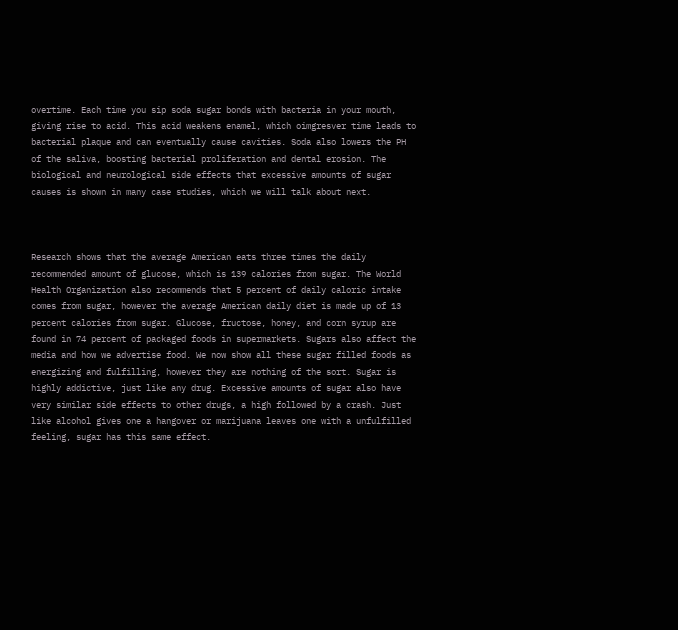overtime. Each time you sip soda sugar bonds with bacteria in your mouth, giving rise to acid. This acid weakens enamel, which oimgresver time leads to bacterial plaque and can eventually cause cavities. Soda also lowers the PH of the saliva, boosting bacterial proliferation and dental erosion. The biological and neurological side effects that excessive amounts of sugar causes is shown in many case studies, which we will talk about next.



Research shows that the average American eats three times the daily recommended amount of glucose, which is 139 calories from sugar. The World Health Organization also recommends that 5 percent of daily caloric intake comes from sugar, however the average American daily diet is made up of 13 percent calories from sugar. Glucose, fructose, honey, and corn syrup are found in 74 percent of packaged foods in supermarkets. Sugars also affect the media and how we advertise food. We now show all these sugar filled foods as energizing and fulfilling, however they are nothing of the sort. Sugar is highly addictive, just like any drug. Excessive amounts of sugar also have very similar side effects to other drugs, a high followed by a crash. Just like alcohol gives one a hangover or marijuana leaves one with a unfulfilled feeling, sugar has this same effect.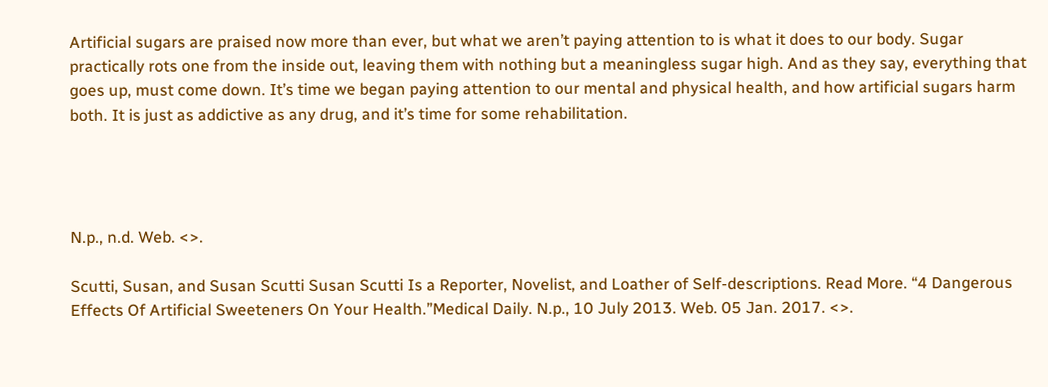Artificial sugars are praised now more than ever, but what we aren’t paying attention to is what it does to our body. Sugar practically rots one from the inside out, leaving them with nothing but a meaningless sugar high. And as they say, everything that goes up, must come down. It’s time we began paying attention to our mental and physical health, and how artificial sugars harm both. It is just as addictive as any drug, and it’s time for some rehabilitation.




N.p., n.d. Web. <>.

Scutti, Susan, and Susan Scutti Susan Scutti Is a Reporter, Novelist, and Loather of Self-descriptions. Read More. “4 Dangerous Effects Of Artificial Sweeteners On Your Health.”Medical Daily. N.p., 10 July 2013. Web. 05 Jan. 2017. <>.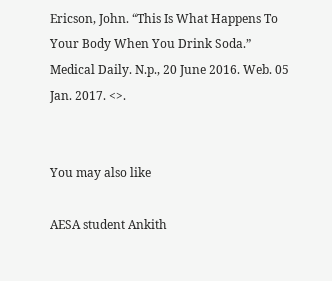Ericson, John. “This Is What Happens To Your Body When You Drink Soda.” Medical Daily. N.p., 20 June 2016. Web. 05 Jan. 2017. <>.


You may also like

AESA student Ankith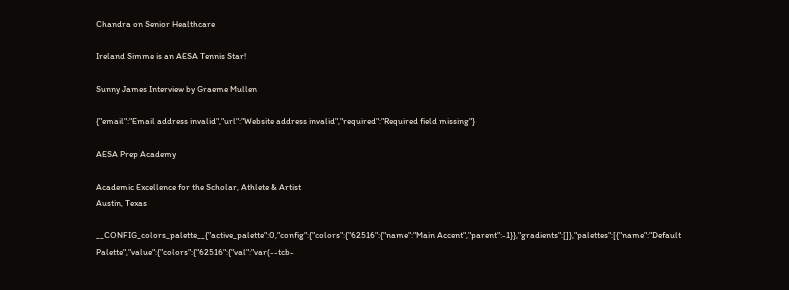Chandra on Senior Healthcare

Ireland Simme is an AESA Tennis Star!

Sunny James Interview by Graeme Mullen

{"email":"Email address invalid","url":"Website address invalid","required":"Required field missing"}

AESA Prep Academy

Academic Excellence for the Scholar, Athlete & Artist
Austin, Texas

__CONFIG_colors_palette__{"active_palette":0,"config":{"colors":{"62516":{"name":"Main Accent","parent":-1}},"gradients":[]},"palettes":[{"name":"Default Palette","value":{"colors":{"62516":{"val":"var(--tcb-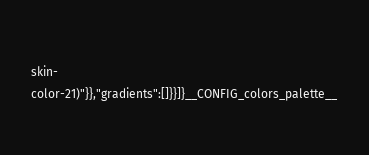skin-color-21)"}},"gradients":[]}}]}__CONFIG_colors_palette__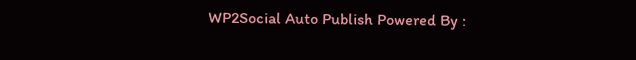WP2Social Auto Publish Powered By :